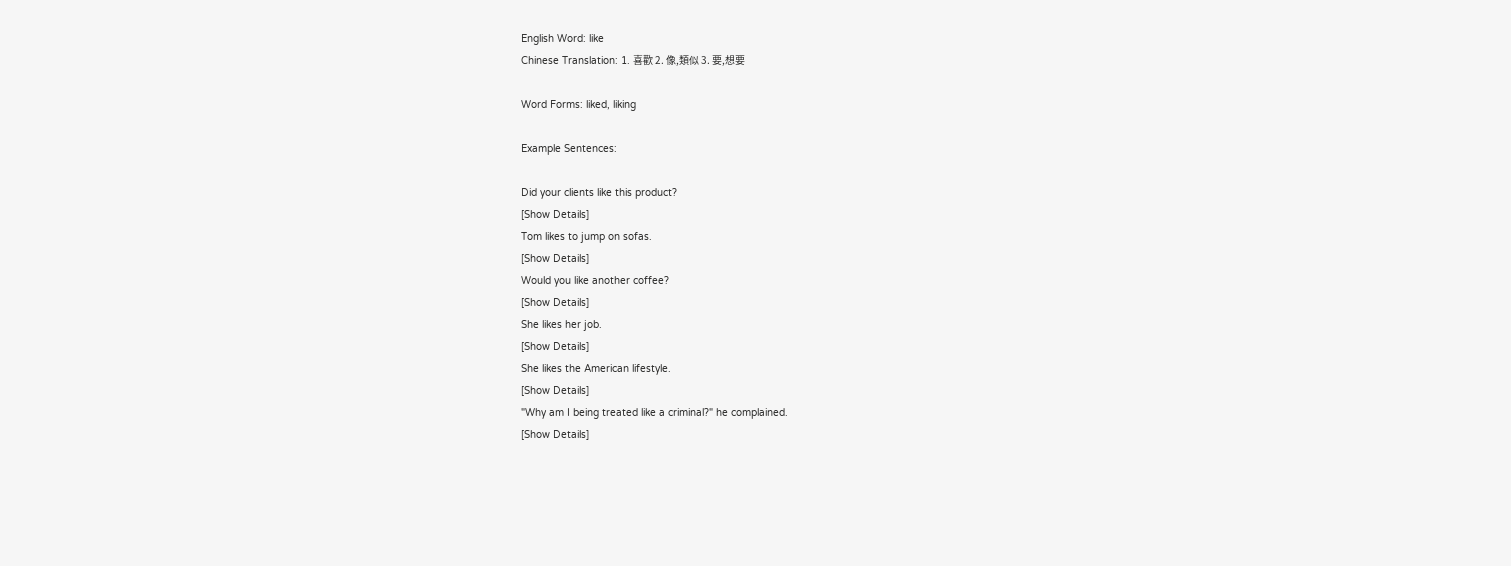English Word: like
Chinese Translation: 1. 喜歡 2. 像,類似 3. 要,想要

Word Forms: liked, liking

Example Sentences:

Did your clients like this product?
[Show Details]
Tom likes to jump on sofas.
[Show Details]
Would you like another coffee?
[Show Details]
She likes her job.
[Show Details]
She likes the American lifestyle.
[Show Details]
"Why am I being treated like a criminal?" he complained.
[Show Details]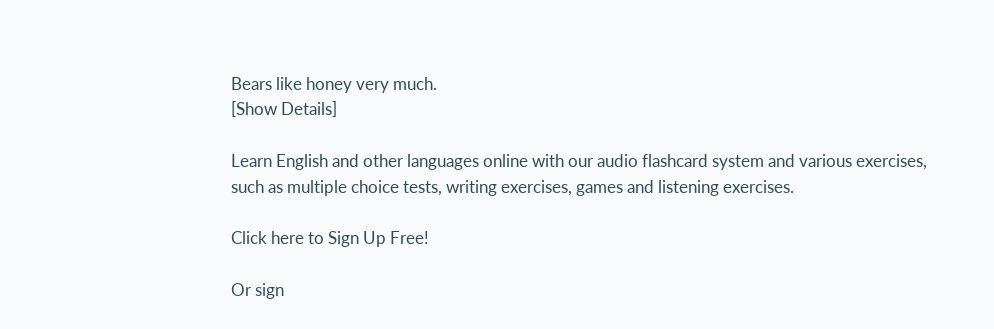Bears like honey very much.
[Show Details]

Learn English and other languages online with our audio flashcard system and various exercises, such as multiple choice tests, writing exercises, games and listening exercises.

Click here to Sign Up Free!

Or sign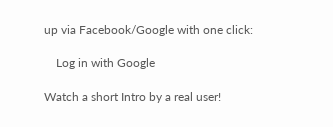up via Facebook/Google with one click:

    Log in with Google

Watch a short Intro by a real user!